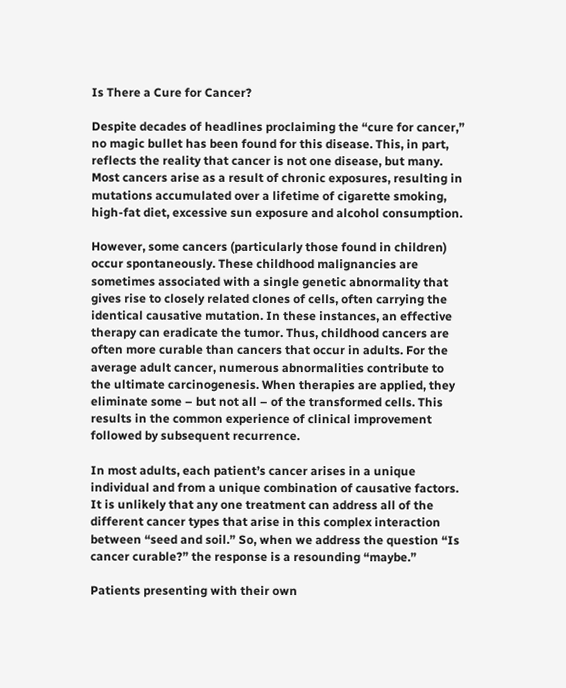Is There a Cure for Cancer?

Despite decades of headlines proclaiming the “cure for cancer,” no magic bullet has been found for this disease. This, in part, reflects the reality that cancer is not one disease, but many. Most cancers arise as a result of chronic exposures, resulting in mutations accumulated over a lifetime of cigarette smoking, high-fat diet, excessive sun exposure and alcohol consumption.

However, some cancers (particularly those found in children) occur spontaneously. These childhood malignancies are sometimes associated with a single genetic abnormality that gives rise to closely related clones of cells, often carrying the identical causative mutation. In these instances, an effective therapy can eradicate the tumor. Thus, childhood cancers are often more curable than cancers that occur in adults. For the average adult cancer, numerous abnormalities contribute to the ultimate carcinogenesis. When therapies are applied, they eliminate some – but not all – of the transformed cells. This results in the common experience of clinical improvement followed by subsequent recurrence.

In most adults, each patient’s cancer arises in a unique individual and from a unique combination of causative factors. It is unlikely that any one treatment can address all of the different cancer types that arise in this complex interaction between “seed and soil.” So, when we address the question “Is cancer curable?” the response is a resounding “maybe.”

Patients presenting with their own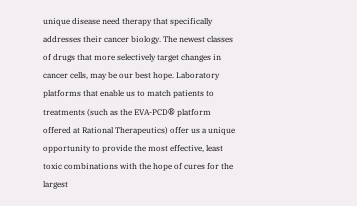unique disease need therapy that specifically addresses their cancer biology. The newest classes of drugs that more selectively target changes in cancer cells, may be our best hope. Laboratory platforms that enable us to match patients to treatments (such as the EVA-PCD® platform offered at Rational Therapeutics) offer us a unique opportunity to provide the most effective, least toxic combinations with the hope of cures for the largest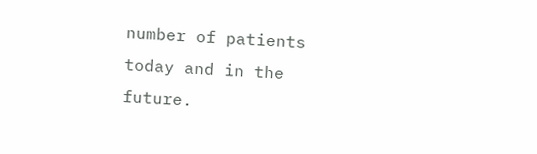number of patients today and in the future.